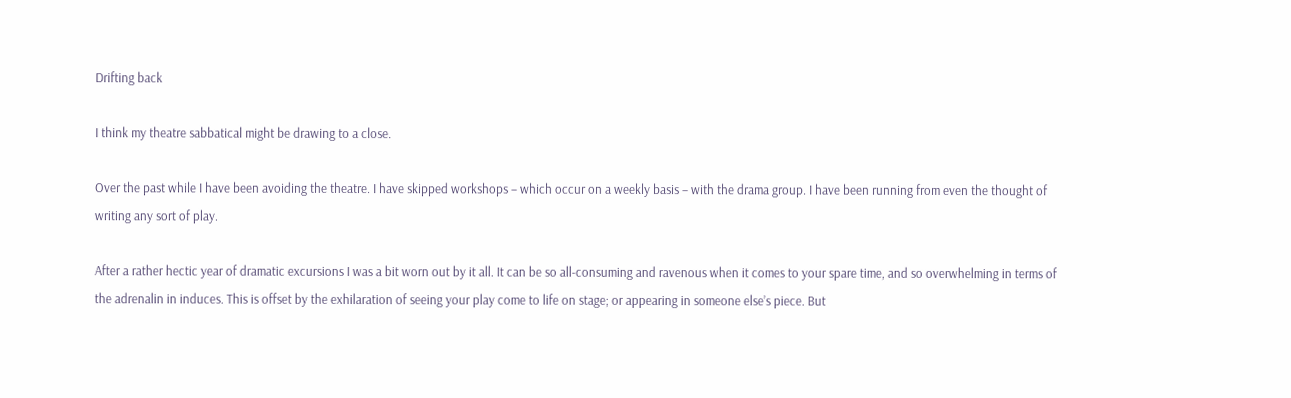Drifting back

I think my theatre sabbatical might be drawing to a close.

Over the past while I have been avoiding the theatre. I have skipped workshops – which occur on a weekly basis – with the drama group. I have been running from even the thought of writing any sort of play.

After a rather hectic year of dramatic excursions I was a bit worn out by it all. It can be so all-consuming and ravenous when it comes to your spare time, and so overwhelming in terms of the adrenalin in induces. This is offset by the exhilaration of seeing your play come to life on stage; or appearing in someone else’s piece. But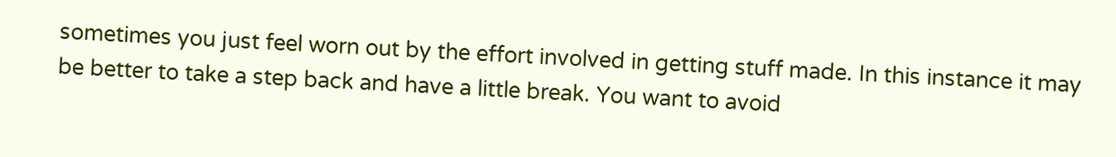sometimes you just feel worn out by the effort involved in getting stuff made. In this instance it may be better to take a step back and have a little break. You want to avoid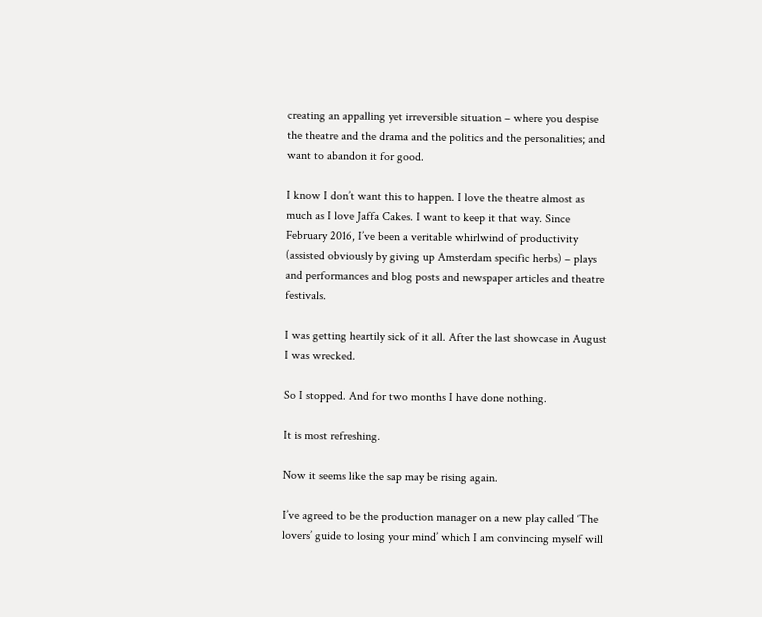creating an appalling yet irreversible situation – where you despise the theatre and the drama and the politics and the personalities; and want to abandon it for good.

I know I don’t want this to happen. I love the theatre almost as much as I love Jaffa Cakes. I want to keep it that way. Since February 2016, I’ve been a veritable whirlwind of productivity (assisted obviously by giving up Amsterdam specific herbs) – plays and performances and blog posts and newspaper articles and theatre festivals.

I was getting heartily sick of it all. After the last showcase in August I was wrecked.

So I stopped. And for two months I have done nothing.

It is most refreshing.

Now it seems like the sap may be rising again.

I’ve agreed to be the production manager on a new play called ‘The lovers’ guide to losing your mind’ which I am convincing myself will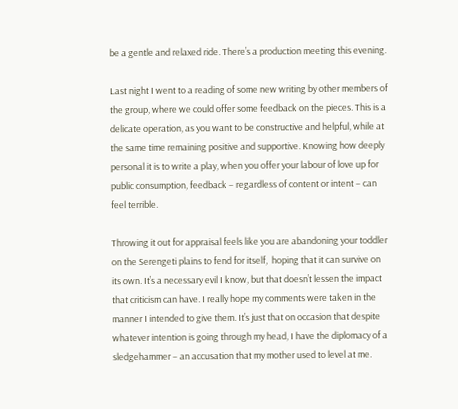be a gentle and relaxed ride. There’s a production meeting this evening.

Last night I went to a reading of some new writing by other members of the group, where we could offer some feedback on the pieces. This is a delicate operation, as you want to be constructive and helpful, while at the same time remaining positive and supportive. Knowing how deeply personal it is to write a play, when you offer your labour of love up for public consumption, feedback – regardless of content or intent – can feel terrible.

Throwing it out for appraisal feels like you are abandoning your toddler on the Serengeti plains to fend for itself,  hoping that it can survive on its own. It’s a necessary evil I know, but that doesn’t lessen the impact that criticism can have. I really hope my comments were taken in the manner I intended to give them. It’s just that on occasion that despite whatever intention is going through my head, I have the diplomacy of a sledgehammer – an accusation that my mother used to level at me.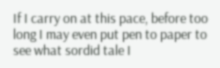If I carry on at this pace, before too long I may even put pen to paper to see what sordid tale I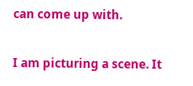can come up with.

I am picturing a scene. It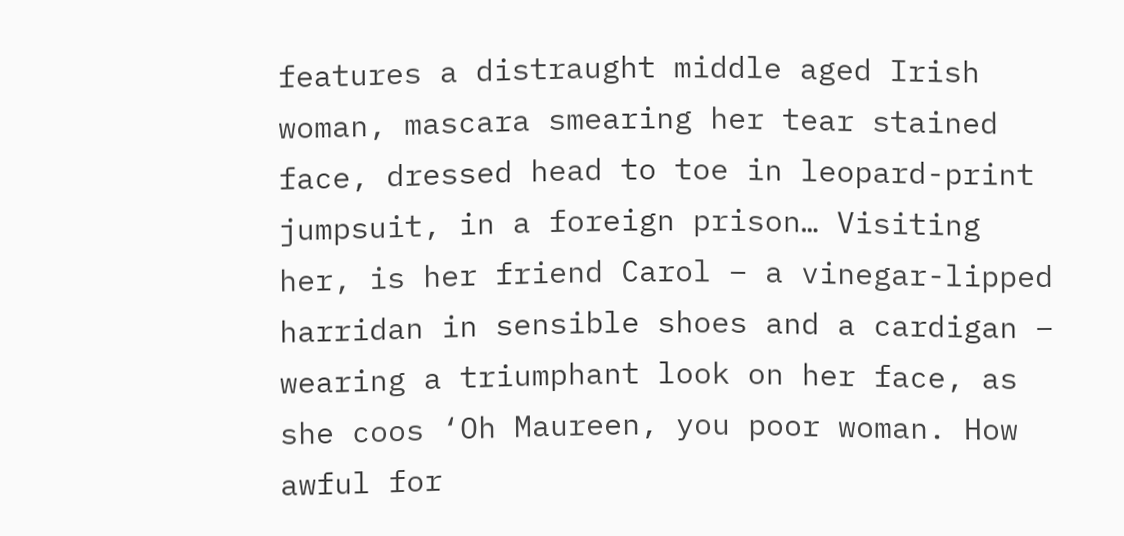features a distraught middle aged Irish woman, mascara smearing her tear stained face, dressed head to toe in leopard-print jumpsuit, in a foreign prison… Visiting her, is her friend Carol – a vinegar-lipped harridan in sensible shoes and a cardigan – wearing a triumphant look on her face, as she coos ‘Oh Maureen, you poor woman. How awful for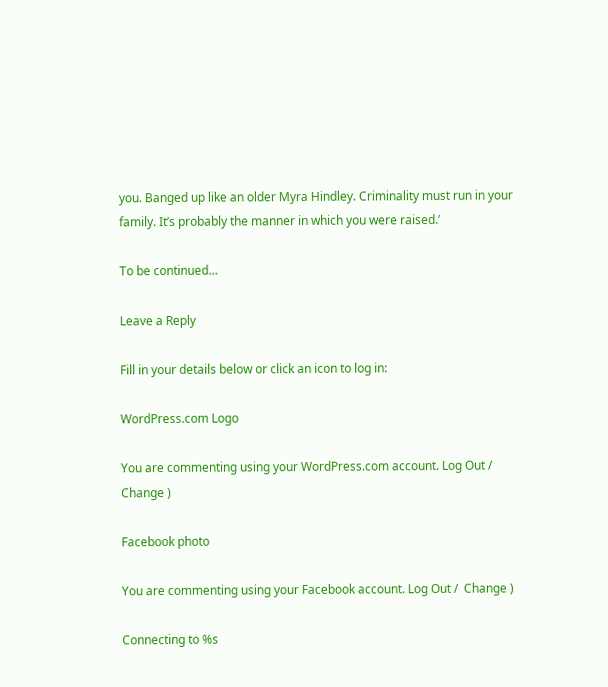you. Banged up like an older Myra Hindley. Criminality must run in your family. It’s probably the manner in which you were raised.’

To be continued…

Leave a Reply

Fill in your details below or click an icon to log in:

WordPress.com Logo

You are commenting using your WordPress.com account. Log Out /  Change )

Facebook photo

You are commenting using your Facebook account. Log Out /  Change )

Connecting to %s